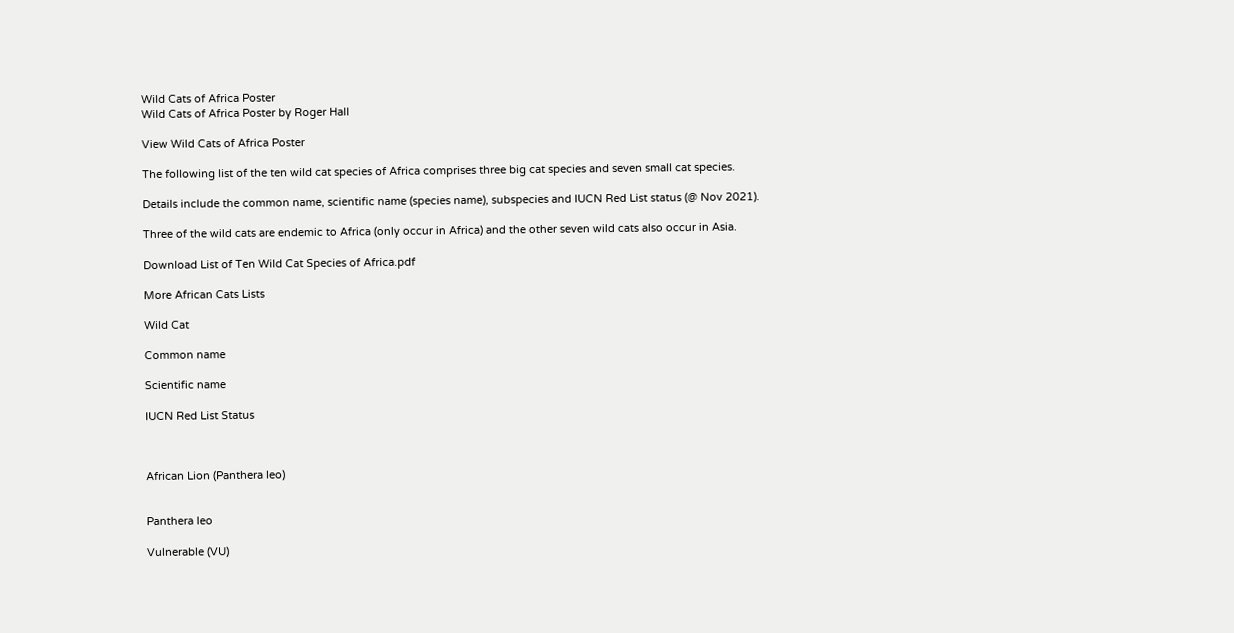Wild Cats of Africa Poster
Wild Cats of Africa Poster by Roger Hall

View Wild Cats of Africa Poster

The following list of the ten wild cat species of Africa comprises three big cat species and seven small cat species.

Details include the common name, scientific name (species name), subspecies and IUCN Red List status (@ Nov 2021).

Three of the wild cats are endemic to Africa (only occur in Africa) and the other seven wild cats also occur in Asia.

Download List of Ten Wild Cat Species of Africa.pdf

More African Cats Lists

Wild Cat

Common name

Scientific name

IUCN Red List Status



African Lion (Panthera leo)


Panthera leo

Vulnerable (VU)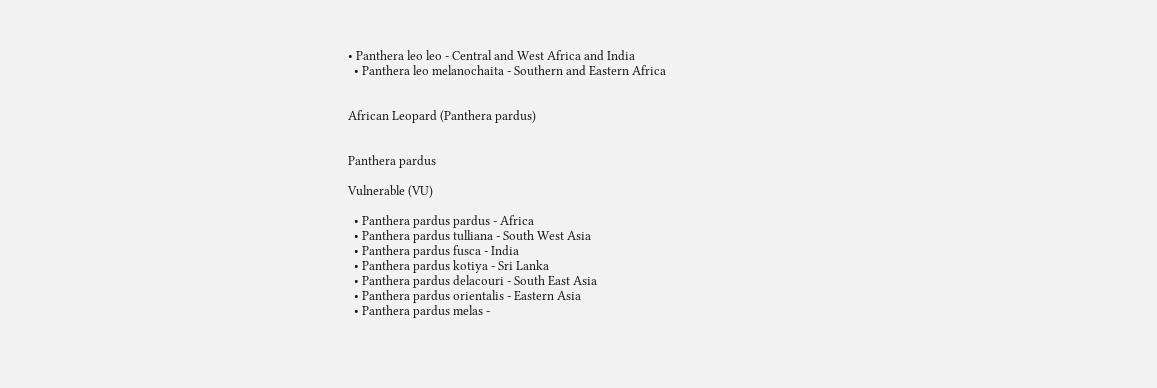• Panthera leo leo - Central and West Africa and India
  • Panthera leo melanochaita - Southern and Eastern Africa


African Leopard (Panthera pardus)


Panthera pardus

Vulnerable (VU)

  • Panthera pardus pardus - Africa
  • Panthera pardus tulliana - South West Asia
  • Panthera pardus fusca - India
  • Panthera pardus kotiya - Sri Lanka
  • Panthera pardus delacouri - South East Asia
  • Panthera pardus orientalis - Eastern Asia
  • Panthera pardus melas -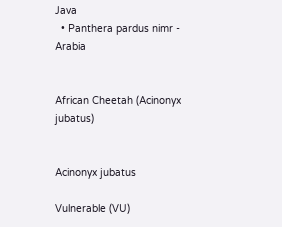Java
  • Panthera pardus nimr - Arabia


African Cheetah (Acinonyx jubatus)


Acinonyx jubatus

Vulnerable (VU)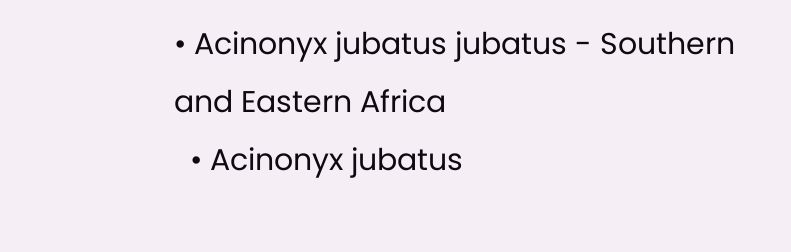• Acinonyx jubatus jubatus - Southern and Eastern Africa
  • Acinonyx jubatus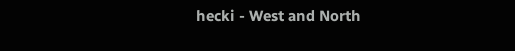hecki - West and North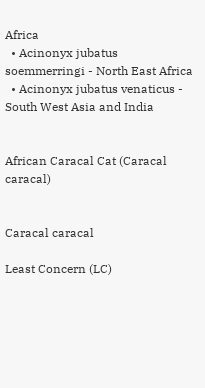Africa
  • Acinonyx jubatus soemmerringi - North East Africa
  • Acinonyx jubatus venaticus - South West Asia and India


African Caracal Cat (Caracal caracal)


Caracal caracal

Least Concern (LC)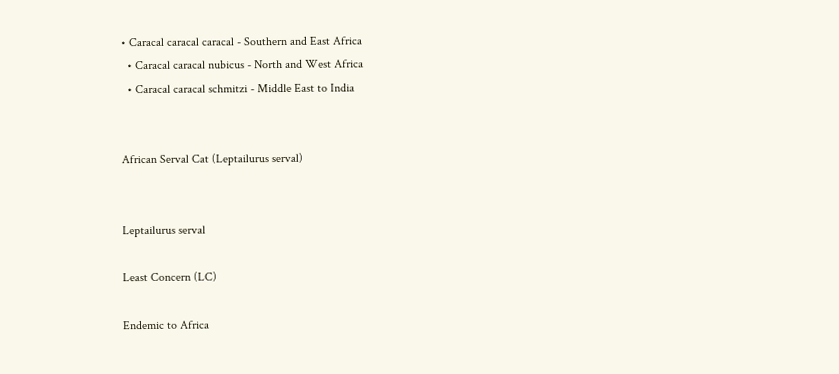• Caracal caracal caracal - Southern and East Africa
  • Caracal caracal nubicus - North and West Africa
  • Caracal caracal schmitzi - Middle East to India


African Serval Cat (Leptailurus serval)


Leptailurus serval

Least Concern (LC)

Endemic to Africa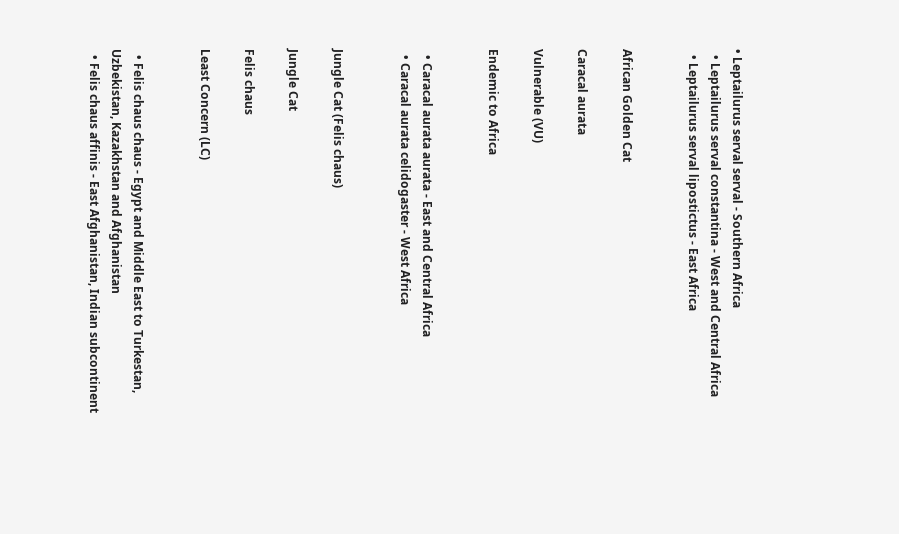• Leptailurus serval serval - Southern Africa
  • Leptailurus serval constantina - West and Central Africa
  • Leptailurus serval lipostictus - East Africa


African Golden Cat

Caracal aurata

Vulnerable (VU)

Endemic to Africa


  • Caracal aurata aurata - East and Central Africa
  • Caracal aurata celidogaster - West Africa


Jungle Cat (Felis chaus)

Jungle Cat

Felis chaus

Least Concern (LC)


  • Felis chaus chaus - Egypt and Middle East to Turkestan, Uzbekistan, Kazakhstan and Afghanistan
  • Felis chaus affinis - East Afghanistan, Indian subcontinent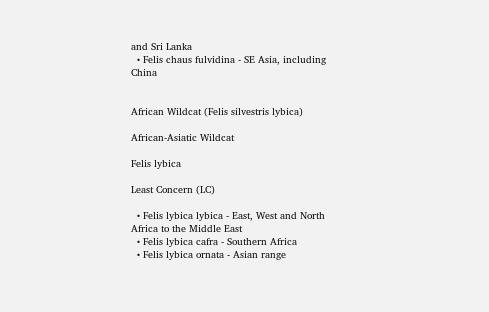and Sri Lanka
  • Felis chaus fulvidina - SE Asia, including China


African Wildcat (Felis silvestris lybica)

African-Asiatic Wildcat

Felis lybica

Least Concern (LC)

  • Felis lybica lybica - East, West and North Africa to the Middle East
  • Felis lybica cafra - Southern Africa
  • Felis lybica ornata - Asian range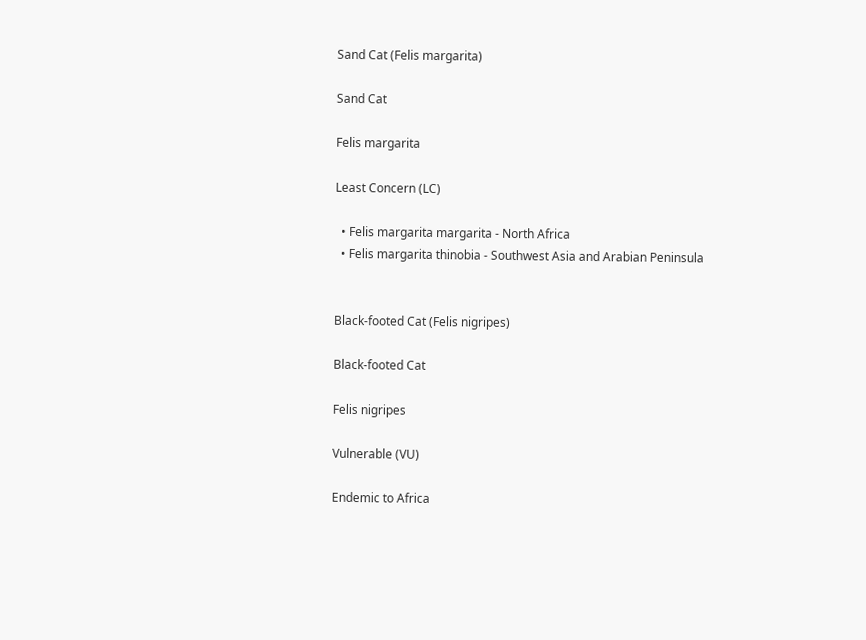Sand Cat (Felis margarita)

Sand Cat

Felis margarita

Least Concern (LC)

  • Felis margarita margarita - North Africa
  • Felis margarita thinobia - Southwest Asia and Arabian Peninsula


Black-footed Cat (Felis nigripes)

Black-footed Cat

Felis nigripes

Vulnerable (VU)

Endemic to Africa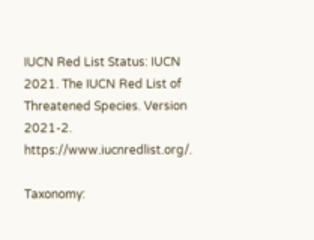IUCN Red List Status: IUCN 2021. The IUCN Red List of Threatened Species. Version 2021-2. https://www.iucnredlist.org/.

Taxonomy: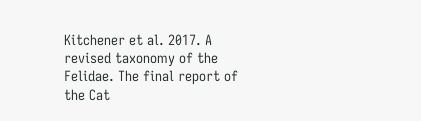Kitchener et al. 2017. A revised taxonomy of the Felidae. The final report of the Cat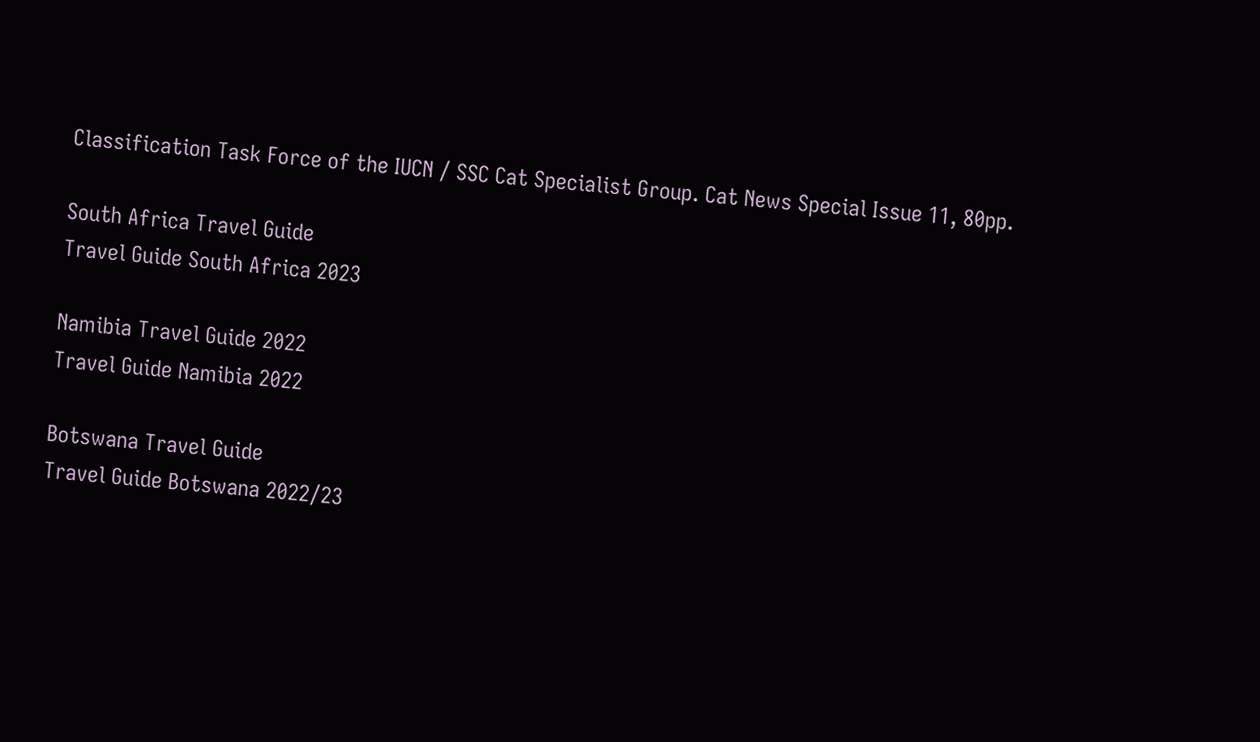Classification Task Force of the IUCN / SSC Cat Specialist Group. Cat News Special Issue 11, 80pp.

South Africa Travel Guide
Travel Guide South Africa 2023

Namibia Travel Guide 2022
Travel Guide Namibia 2022

Botswana Travel Guide
Travel Guide Botswana 2022/23